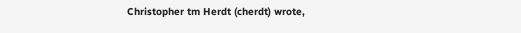Christopher tm Herdt (cherdt) wrote,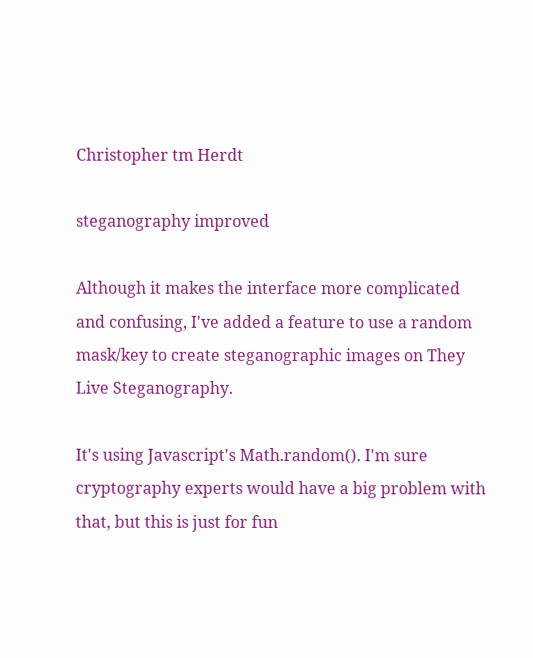Christopher tm Herdt

steganography improved

Although it makes the interface more complicated and confusing, I've added a feature to use a random mask/key to create steganographic images on They Live Steganography.

It's using Javascript's Math.random(). I'm sure cryptography experts would have a big problem with that, but this is just for fun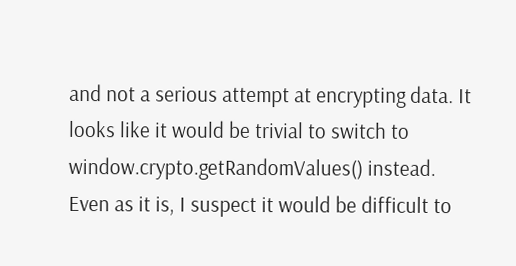and not a serious attempt at encrypting data. It looks like it would be trivial to switch to window.crypto.getRandomValues() instead. Even as it is, I suspect it would be difficult to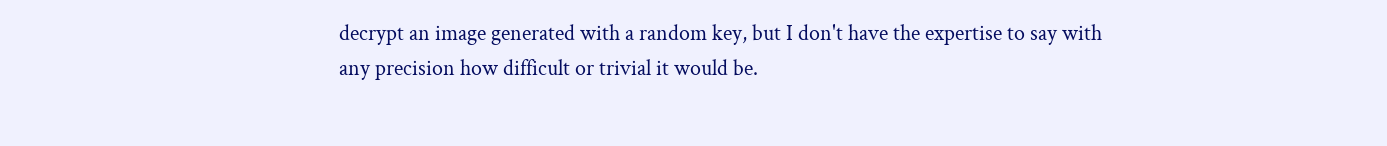decrypt an image generated with a random key, but I don't have the expertise to say with any precision how difficult or trivial it would be.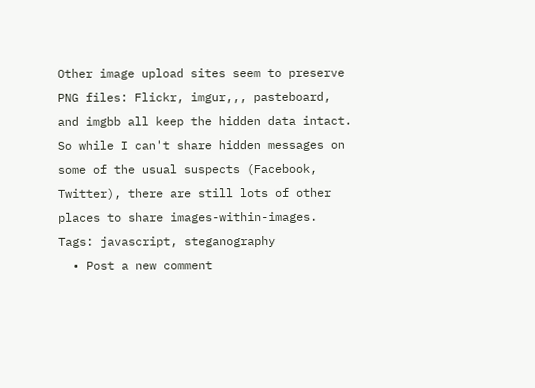Other image upload sites seem to preserve PNG files: Flickr, imgur,,, pasteboard, and imgbb all keep the hidden data intact. So while I can't share hidden messages on some of the usual suspects (Facebook, Twitter), there are still lots of other places to share images-within-images.
Tags: javascript, steganography
  • Post a new comment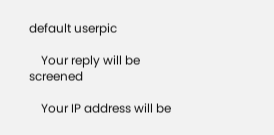default userpic

    Your reply will be screened

    Your IP address will be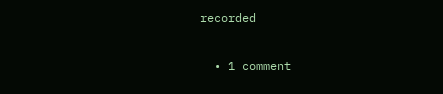recorded

  • 1 comment